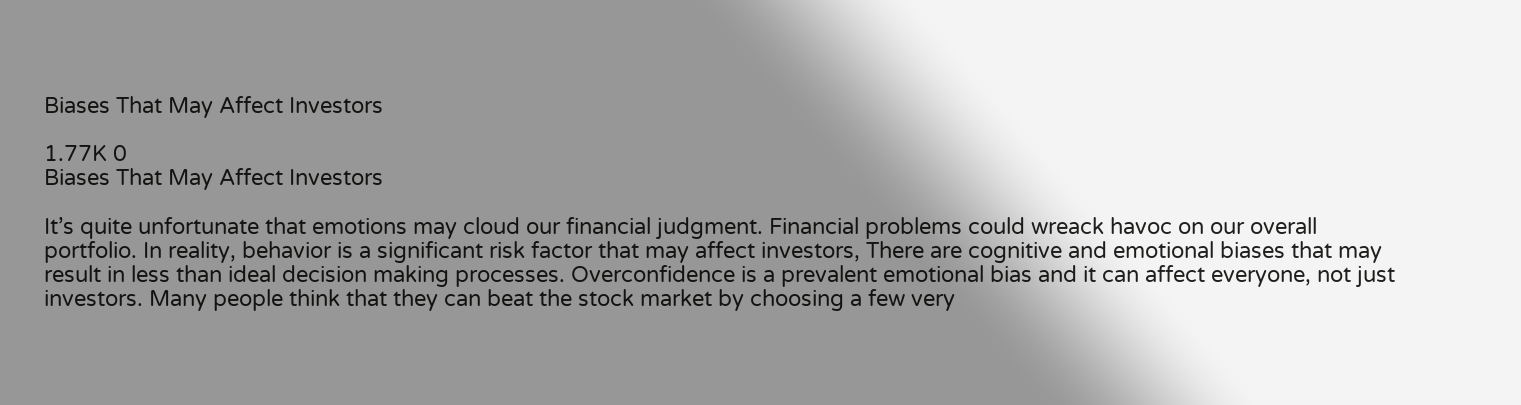Biases That May Affect Investors

1.77K 0
Biases That May Affect Investors

It’s quite unfortunate that emotions may cloud our financial judgment. Financial problems could wreack havoc on our overall portfolio. In reality, behavior is a significant risk factor that may affect investors, There are cognitive and emotional biases that may result in less than ideal decision making processes. Overconfidence is a prevalent emotional bias and it can affect everyone, not just investors. Many people think that they can beat the stock market by choosing a few very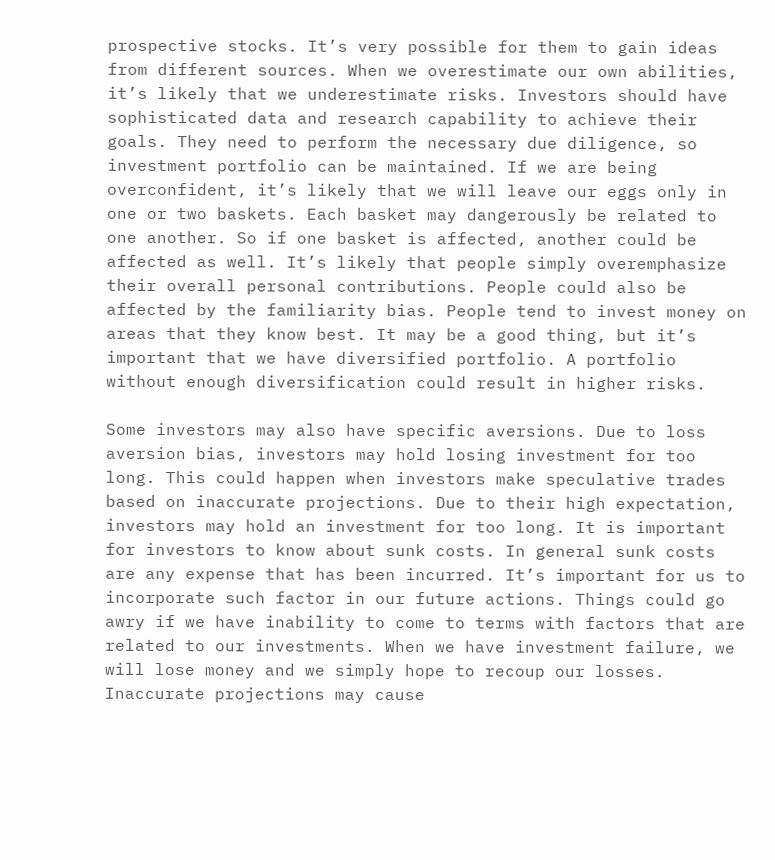prospective stocks. It’s very possible for them to gain ideas from different sources. When we overestimate our own abilities, it’s likely that we underestimate risks. Investors should have sophisticated data and research capability to achieve their goals. They need to perform the necessary due diligence, so investment portfolio can be maintained. If we are being overconfident, it’s likely that we will leave our eggs only in one or two baskets. Each basket may dangerously be related to one another. So if one basket is affected, another could be affected as well. It’s likely that people simply overemphasize their overall personal contributions. People could also be affected by the familiarity bias. People tend to invest money on areas that they know best. It may be a good thing, but it’s important that we have diversified portfolio. A portfolio without enough diversification could result in higher risks.

Some investors may also have specific aversions. Due to loss aversion bias, investors may hold losing investment for too long. This could happen when investors make speculative trades based on inaccurate projections. Due to their high expectation, investors may hold an investment for too long. It is important for investors to know about sunk costs. In general sunk costs are any expense that has been incurred. It’s important for us to incorporate such factor in our future actions. Things could go awry if we have inability to come to terms with factors that are related to our investments. When we have investment failure, we will lose money and we simply hope to recoup our losses. Inaccurate projections may cause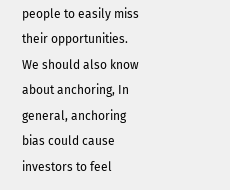people to easily miss their opportunities. We should also know about anchoring, In general, anchoring bias could cause investors to feel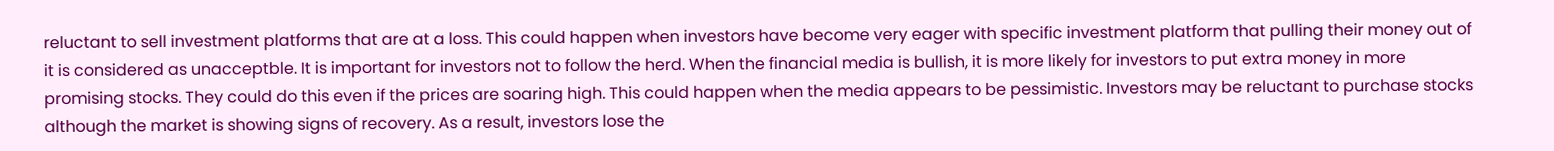reluctant to sell investment platforms that are at a loss. This could happen when investors have become very eager with specific investment platform that pulling their money out of it is considered as unacceptble. It is important for investors not to follow the herd. When the financial media is bullish, it is more likely for investors to put extra money in more promising stocks. They could do this even if the prices are soaring high. This could happen when the media appears to be pessimistic. Investors may be reluctant to purchase stocks although the market is showing signs of recovery. As a result, investors lose the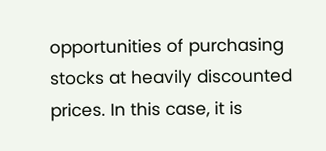opportunities of purchasing stocks at heavily discounted prices. In this case, it is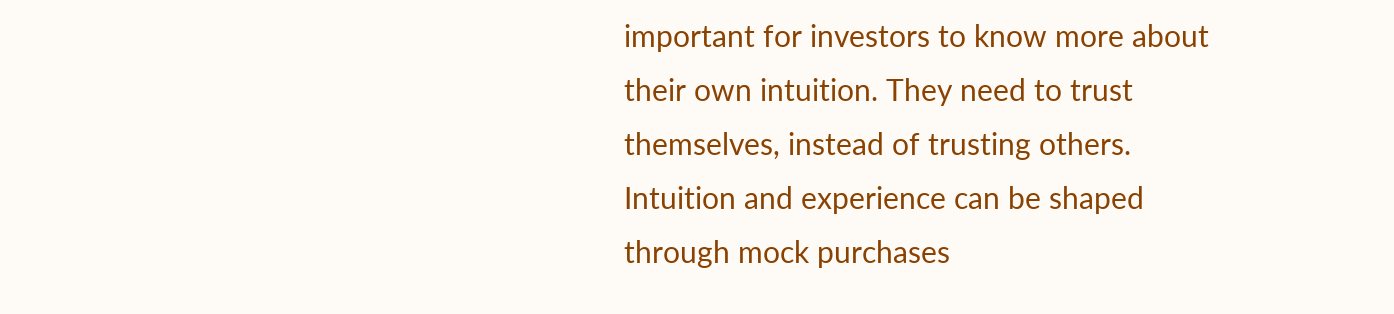important for investors to know more about their own intuition. They need to trust themselves, instead of trusting others. Intuition and experience can be shaped through mock purchases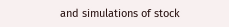and simulations of stock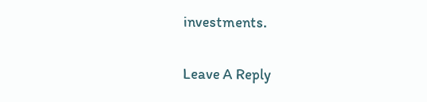investments.

Leave A Reply